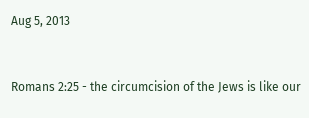Aug 5, 2013


Romans 2:25 - the circumcision of the Jews is like our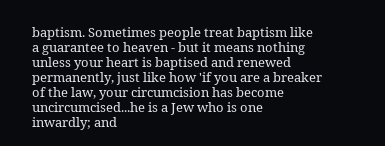baptism. Sometimes people treat baptism like a guarantee to heaven - but it means nothing unless your heart is baptised and renewed permanently, just like how 'if you are a breaker of the law, your circumcision has become uncircumcised...he is a Jew who is one inwardly; and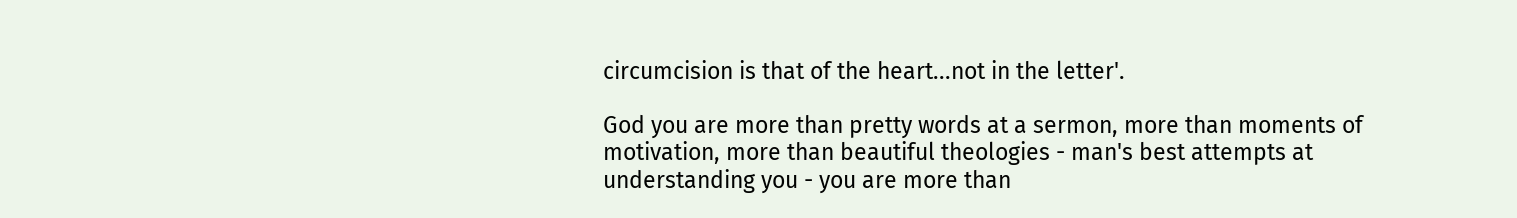circumcision is that of the heart...not in the letter'.

God you are more than pretty words at a sermon, more than moments of motivation, more than beautiful theologies - man's best attempts at understanding you - you are more than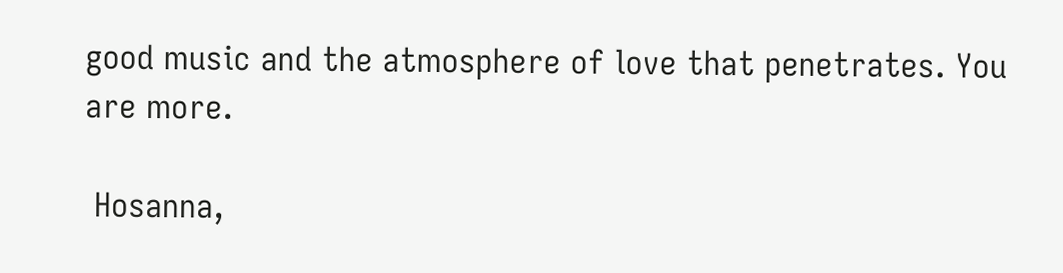good music and the atmosphere of love that penetrates. You are more.

 Hosanna,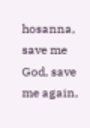hosanna, save me God, save me again,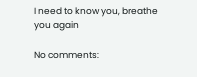I need to know you, breathe you again

No comments: